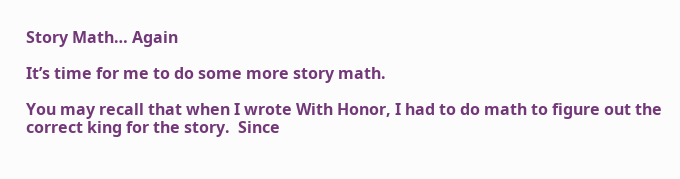Story Math… Again

It’s time for me to do some more story math.

You may recall that when I wrote With Honor, I had to do math to figure out the correct king for the story.  Since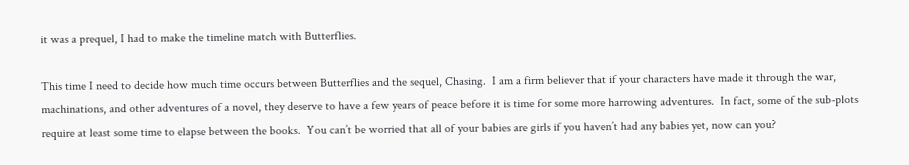it was a prequel, I had to make the timeline match with Butterflies.

This time I need to decide how much time occurs between Butterflies and the sequel, Chasing.  I am a firm believer that if your characters have made it through the war, machinations, and other adventures of a novel, they deserve to have a few years of peace before it is time for some more harrowing adventures.  In fact, some of the sub-plots require at least some time to elapse between the books.  You can’t be worried that all of your babies are girls if you haven’t had any babies yet, now can you?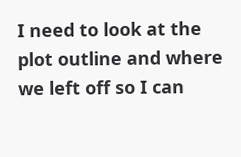I need to look at the plot outline and where we left off so I can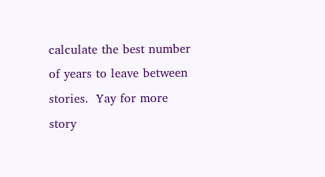calculate the best number of years to leave between stories.  Yay for more story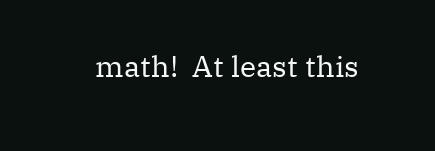math!  At least this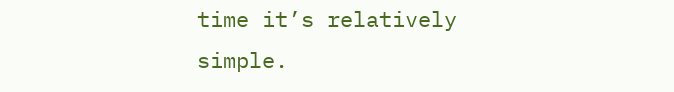time it’s relatively simple.